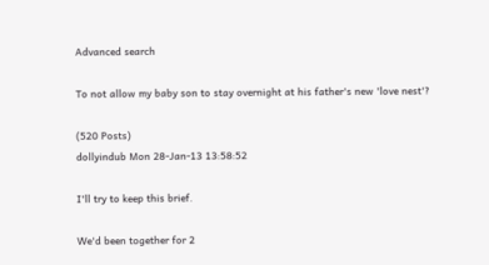Advanced search

To not allow my baby son to stay overnight at his father's new 'love nest'?

(520 Posts)
dollyindub Mon 28-Jan-13 13:58:52

I'll try to keep this brief.

We'd been together for 2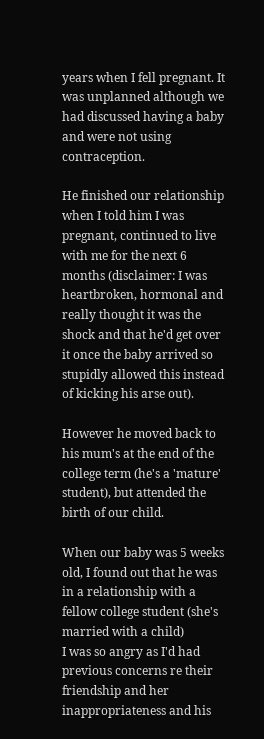years when I fell pregnant. It was unplanned although we had discussed having a baby and were not using contraception.

He finished our relationship when I told him I was pregnant, continued to live with me for the next 6 months (disclaimer: I was heartbroken, hormonal and really thought it was the shock and that he'd get over it once the baby arrived so stupidly allowed this instead of kicking his arse out).

However he moved back to his mum's at the end of the college term (he's a 'mature' student), but attended the birth of our child.

When our baby was 5 weeks old, I found out that he was in a relationship with a fellow college student (she's married with a child)
I was so angry as I'd had previous concerns re their friendship and her inappropriateness and his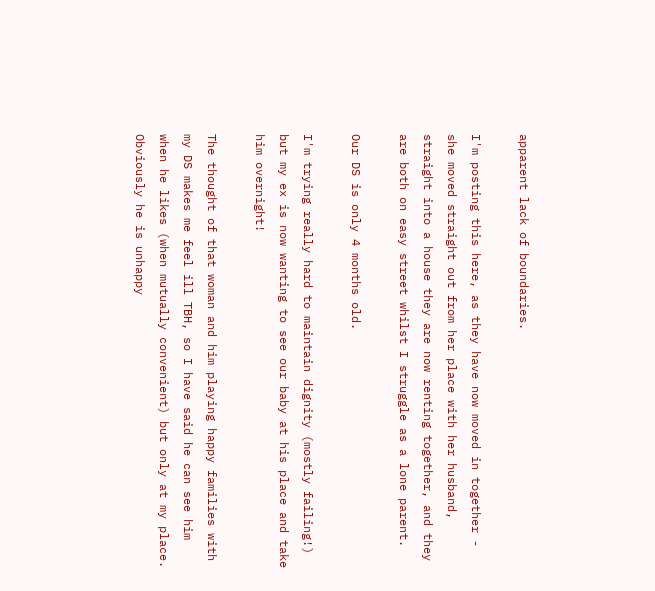apparent lack of boundaries.

I'm posting this here, as they have now moved in together - she moved straight out from her place with her husband, straight into a house they are now renting together, and they are both on easy street whilst I struggle as a lone parent.

Our DS is only 4 months old.

I'm trying really hard to maintain dignity (mostly failing!) but my ex is now wanting to see our baby at his place and take him overnight!

The thought of that woman and him playing happy families with my DS makes me feel ill TBH, so I have said he can see him when he likes (when mutually convenient) but only at my place.
Obviously he is unhappy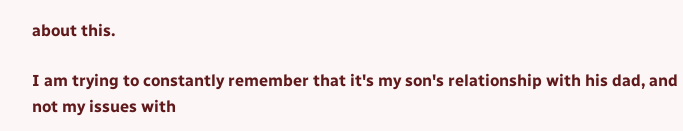about this.

I am trying to constantly remember that it's my son's relationship with his dad, and not my issues with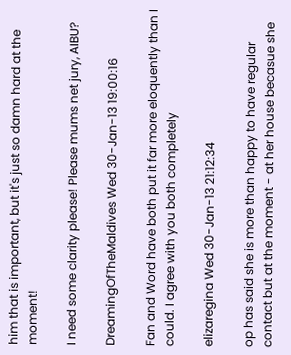him that is important, but it's just so damn hard at the moment!

I need some clarity please! Please mums net jury, AIBU?

DreamingOfTheMaldives Wed 30-Jan-13 19:00:16

Fan and Word have both put it far more eloquently than I could. I agree with you both completely

elizaregina Wed 30-Jan-13 21:12:34

op has said she is more than happy to have regular contact but at the moment - at her house becasue she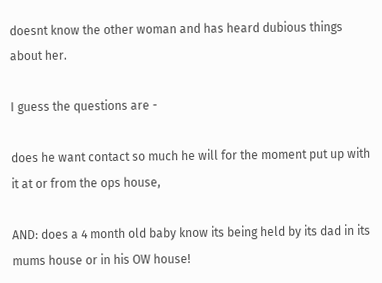doesnt know the other woman and has heard dubious things about her.

I guess the questions are -

does he want contact so much he will for the moment put up with it at or from the ops house,

AND: does a 4 month old baby know its being held by its dad in its mums house or in his OW house!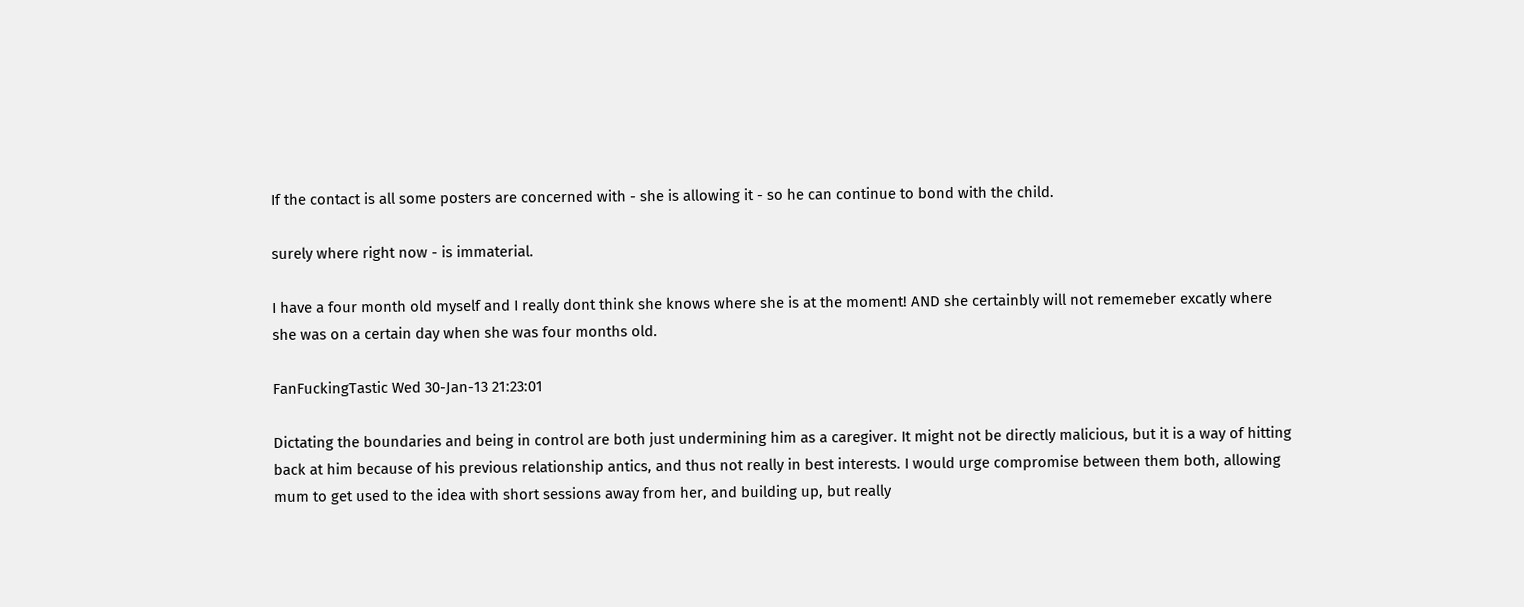If the contact is all some posters are concerned with - she is allowing it - so he can continue to bond with the child.

surely where right now - is immaterial.

I have a four month old myself and I really dont think she knows where she is at the moment! AND she certainbly will not rememeber excatly where she was on a certain day when she was four months old.

FanFuckingTastic Wed 30-Jan-13 21:23:01

Dictating the boundaries and being in control are both just undermining him as a caregiver. It might not be directly malicious, but it is a way of hitting back at him because of his previous relationship antics, and thus not really in best interests. I would urge compromise between them both, allowing mum to get used to the idea with short sessions away from her, and building up, but really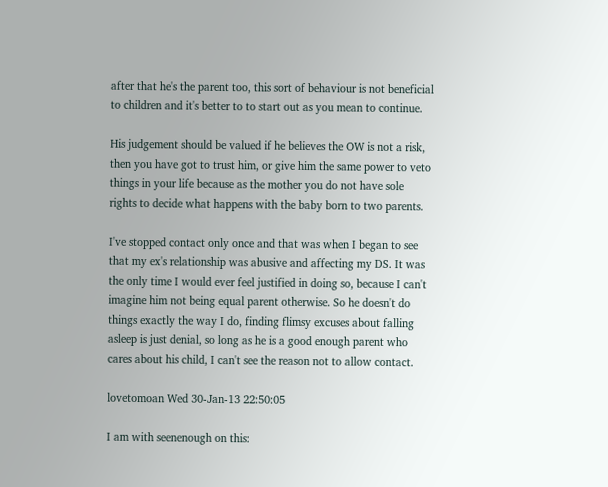after that he's the parent too, this sort of behaviour is not beneficial to children and it's better to to start out as you mean to continue.

His judgement should be valued if he believes the OW is not a risk, then you have got to trust him, or give him the same power to veto things in your life because as the mother you do not have sole rights to decide what happens with the baby born to two parents.

I've stopped contact only once and that was when I began to see that my ex's relationship was abusive and affecting my DS. It was the only time I would ever feel justified in doing so, because I can't imagine him not being equal parent otherwise. So he doesn't do things exactly the way I do, finding flimsy excuses about falling asleep is just denial, so long as he is a good enough parent who cares about his child, I can't see the reason not to allow contact.

lovetomoan Wed 30-Jan-13 22:50:05

I am with seenenough on this: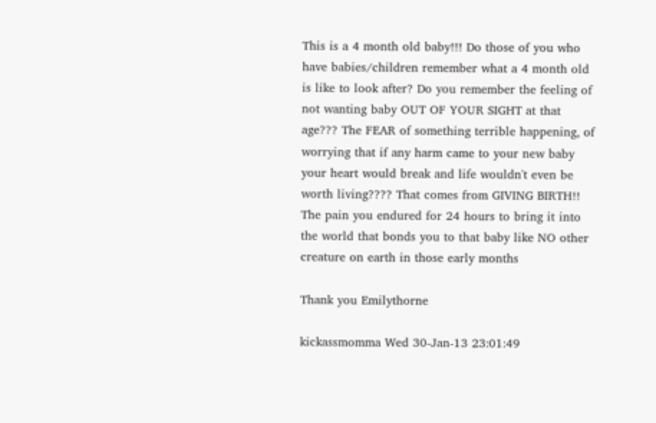This is a 4 month old baby!!! Do those of you who have babies/children remember what a 4 month old is like to look after? Do you remember the feeling of not wanting baby OUT OF YOUR SIGHT at that age??? The FEAR of something terrible happening, of worrying that if any harm came to your new baby your heart would break and life wouldn't even be worth living???? That comes from GIVING BIRTH!! The pain you endured for 24 hours to bring it into the world that bonds you to that baby like NO other creature on earth in those early months

Thank you Emilythorne

kickassmomma Wed 30-Jan-13 23:01:49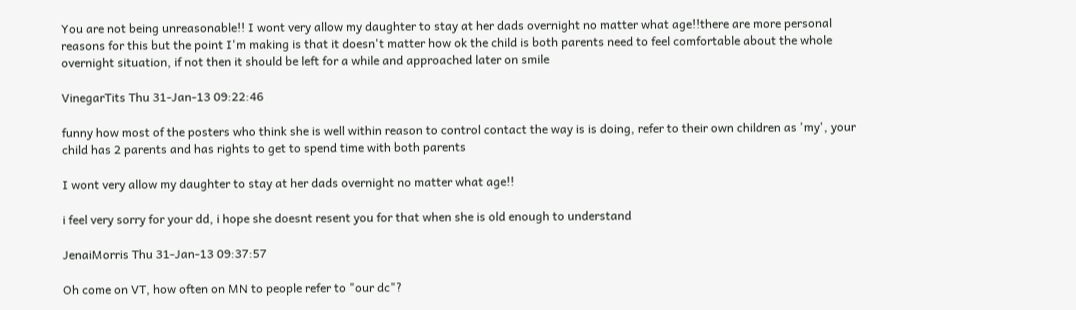You are not being unreasonable!! I wont very allow my daughter to stay at her dads overnight no matter what age!!there are more personal reasons for this but the point I'm making is that it doesn't matter how ok the child is both parents need to feel comfortable about the whole overnight situation, if not then it should be left for a while and approached later on smile

VinegarTits Thu 31-Jan-13 09:22:46

funny how most of the posters who think she is well within reason to control contact the way is is doing, refer to their own children as 'my', your child has 2 parents and has rights to get to spend time with both parents

I wont very allow my daughter to stay at her dads overnight no matter what age!!

i feel very sorry for your dd, i hope she doesnt resent you for that when she is old enough to understand

JenaiMorris Thu 31-Jan-13 09:37:57

Oh come on VT, how often on MN to people refer to "our dc"?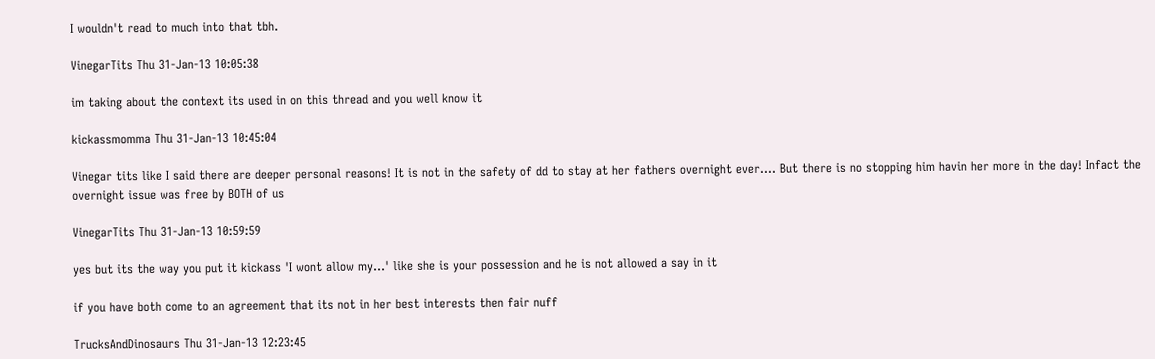I wouldn't read to much into that tbh.

VinegarTits Thu 31-Jan-13 10:05:38

im taking about the context its used in on this thread and you well know it

kickassmomma Thu 31-Jan-13 10:45:04

Vinegar tits like I said there are deeper personal reasons! It is not in the safety of dd to stay at her fathers overnight ever.... But there is no stopping him havin her more in the day! Infact the overnight issue was free by BOTH of us

VinegarTits Thu 31-Jan-13 10:59:59

yes but its the way you put it kickass 'I wont allow my...' like she is your possession and he is not allowed a say in it

if you have both come to an agreement that its not in her best interests then fair nuff

TrucksAndDinosaurs Thu 31-Jan-13 12:23:45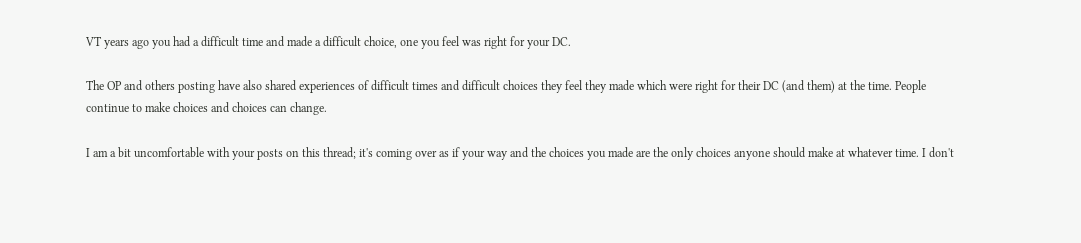VT years ago you had a difficult time and made a difficult choice, one you feel was right for your DC.

The OP and others posting have also shared experiences of difficult times and difficult choices they feel they made which were right for their DC (and them) at the time. People continue to make choices and choices can change.

I am a bit uncomfortable with your posts on this thread; it's coming over as if your way and the choices you made are the only choices anyone should make at whatever time. I don't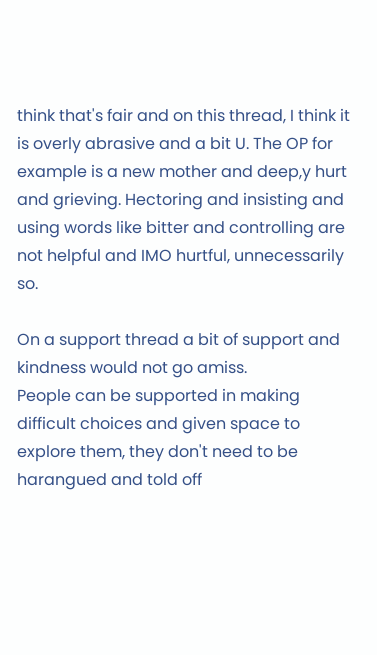think that's fair and on this thread, I think it is overly abrasive and a bit U. The OP for example is a new mother and deep,y hurt and grieving. Hectoring and insisting and using words like bitter and controlling are not helpful and IMO hurtful, unnecessarily so.

On a support thread a bit of support and kindness would not go amiss.
People can be supported in making difficult choices and given space to explore them, they don't need to be harangued and told off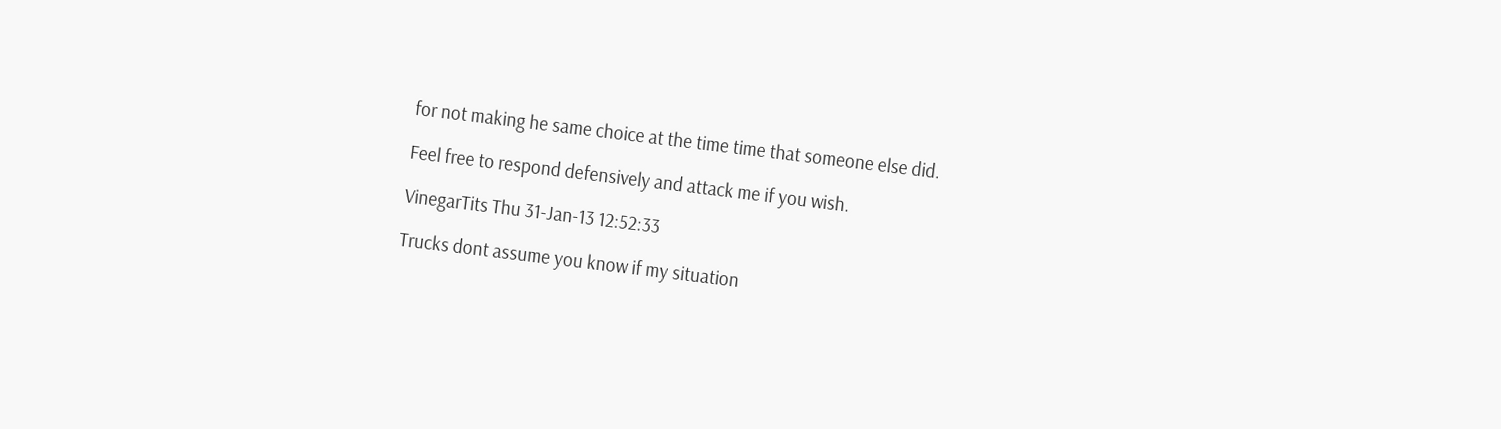for not making he same choice at the time time that someone else did.

Feel free to respond defensively and attack me if you wish.

VinegarTits Thu 31-Jan-13 12:52:33

Trucks dont assume you know if my situation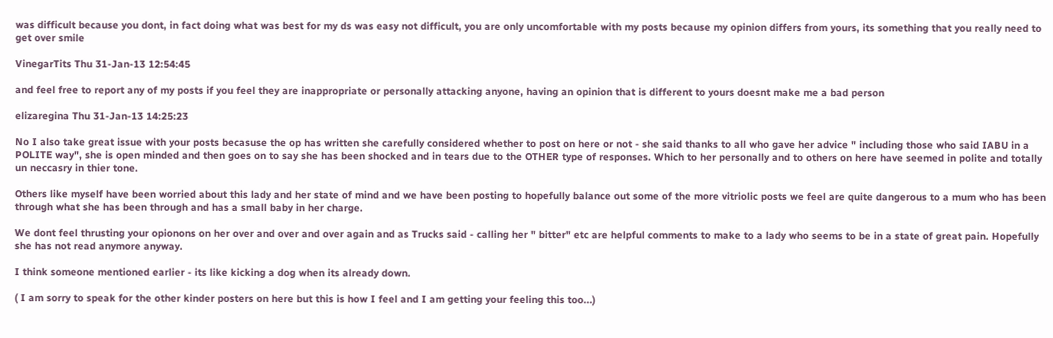was difficult because you dont, in fact doing what was best for my ds was easy not difficult, you are only uncomfortable with my posts because my opinion differs from yours, its something that you really need to get over smile

VinegarTits Thu 31-Jan-13 12:54:45

and feel free to report any of my posts if you feel they are inappropriate or personally attacking anyone, having an opinion that is different to yours doesnt make me a bad person

elizaregina Thu 31-Jan-13 14:25:23

No I also take great issue with your posts becasuse the op has written she carefully considered whether to post on here or not - she said thanks to all who gave her advice " including those who said IABU in a POLITE way", she is open minded and then goes on to say she has been shocked and in tears due to the OTHER type of responses. Which to her personally and to others on here have seemed in polite and totally un neccasry in thier tone.

Others like myself have been worried about this lady and her state of mind and we have been posting to hopefully balance out some of the more vitriolic posts we feel are quite dangerous to a mum who has been through what she has been through and has a small baby in her charge.

We dont feel thrusting your opionons on her over and over and over again and as Trucks said - calling her " bitter" etc are helpful comments to make to a lady who seems to be in a state of great pain. Hopefully she has not read anymore anyway.

I think someone mentioned earlier - its like kicking a dog when its already down.

( I am sorry to speak for the other kinder posters on here but this is how I feel and I am getting your feeling this too...)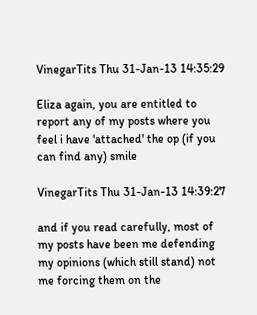VinegarTits Thu 31-Jan-13 14:35:29

Eliza again, you are entitled to report any of my posts where you feel i have 'attached' the op (if you can find any) smile

VinegarTits Thu 31-Jan-13 14:39:27

and if you read carefully, most of my posts have been me defending my opinions (which still stand) not me forcing them on the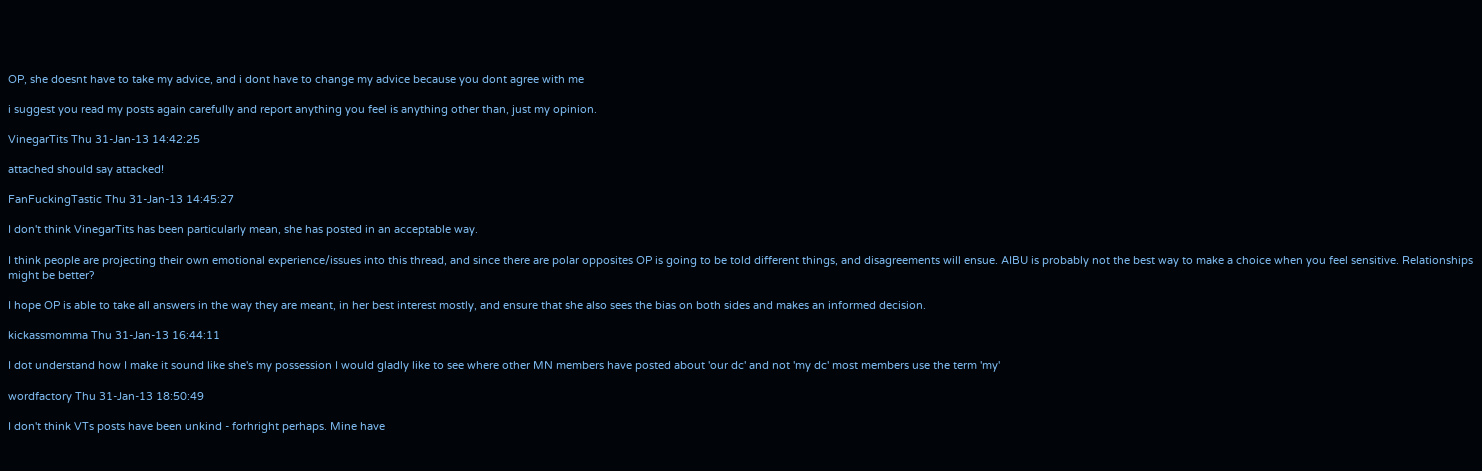OP, she doesnt have to take my advice, and i dont have to change my advice because you dont agree with me

i suggest you read my posts again carefully and report anything you feel is anything other than, just my opinion.

VinegarTits Thu 31-Jan-13 14:42:25

attached should say attacked!

FanFuckingTastic Thu 31-Jan-13 14:45:27

I don't think VinegarTits has been particularly mean, she has posted in an acceptable way.

I think people are projecting their own emotional experience/issues into this thread, and since there are polar opposites OP is going to be told different things, and disagreements will ensue. AIBU is probably not the best way to make a choice when you feel sensitive. Relationships might be better?

I hope OP is able to take all answers in the way they are meant, in her best interest mostly, and ensure that she also sees the bias on both sides and makes an informed decision.

kickassmomma Thu 31-Jan-13 16:44:11

I dot understand how I make it sound like she's my possession I would gladly like to see where other MN members have posted about 'our dc' and not 'my dc' most members use the term 'my'

wordfactory Thu 31-Jan-13 18:50:49

I don't think VTs posts have been unkind - forhright perhaps. Mine have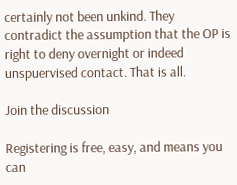certainly not been unkind. They contradict the assumption that the OP is right to deny overnight or indeed unspuervised contact. That is all.

Join the discussion

Registering is free, easy, and means you can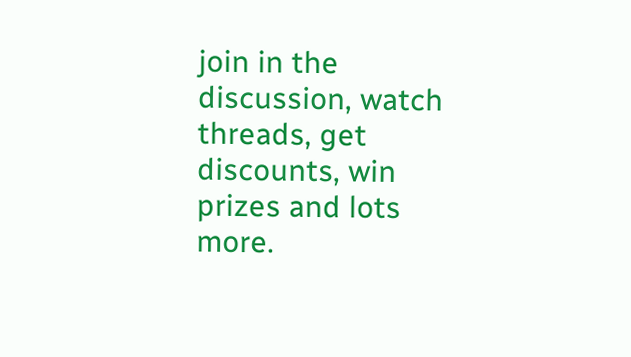join in the discussion, watch threads, get discounts, win prizes and lots more.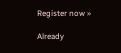Register now »

Already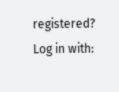registered? Log in with: